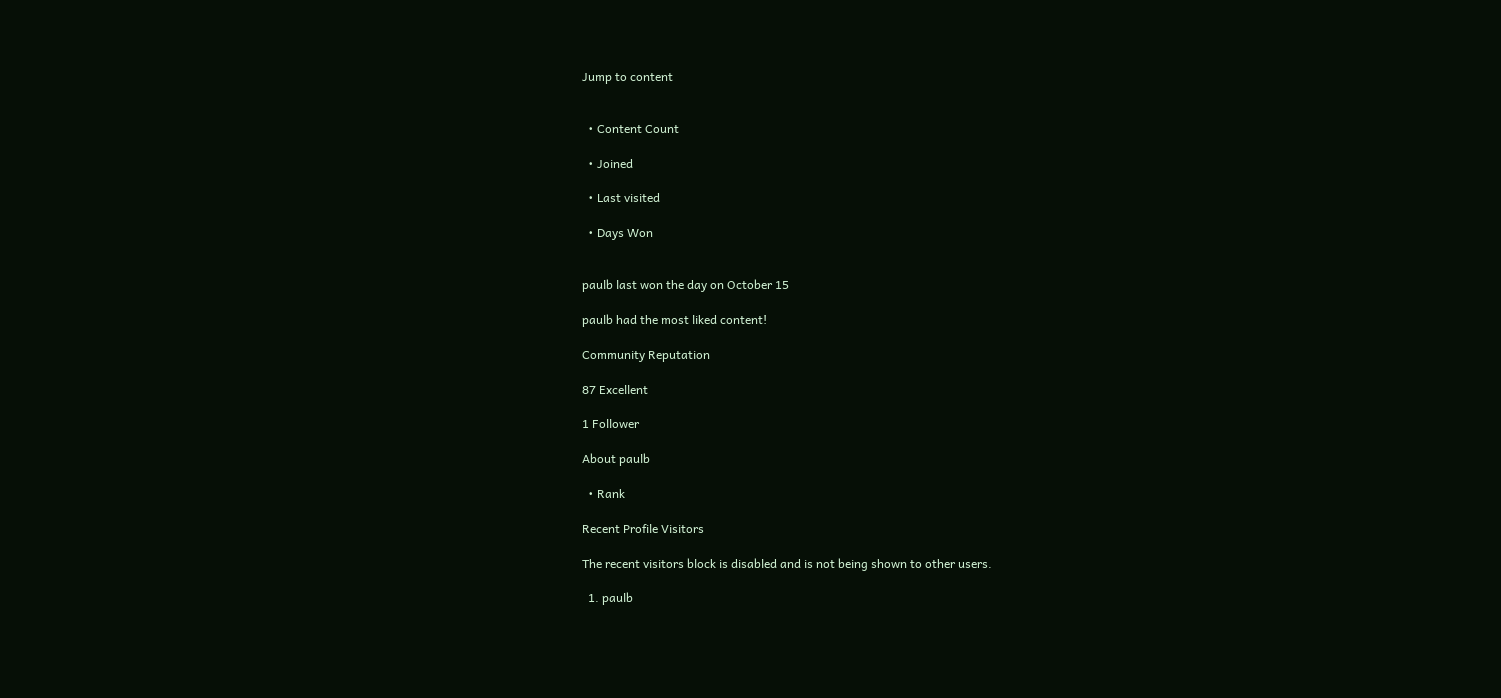Jump to content


  • Content Count

  • Joined

  • Last visited

  • Days Won


paulb last won the day on October 15

paulb had the most liked content!

Community Reputation

87 Excellent

1 Follower

About paulb

  • Rank

Recent Profile Visitors

The recent visitors block is disabled and is not being shown to other users.

  1. paulb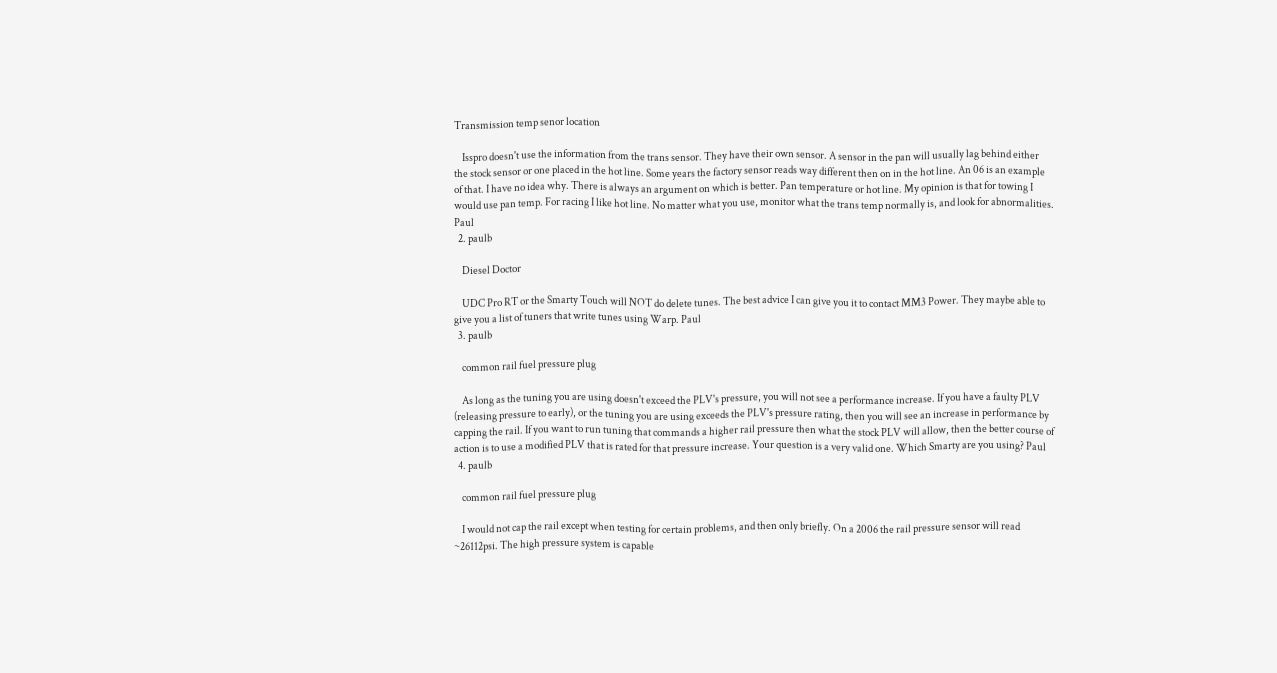Transmission temp senor location

    Isspro doesn't use the information from the trans sensor. They have their own sensor. A sensor in the pan will usually lag behind either the stock sensor or one placed in the hot line. Some years the factory sensor reads way different then on in the hot line. An 06 is an example of that. I have no idea why. There is always an argument on which is better. Pan temperature or hot line. My opinion is that for towing I would use pan temp. For racing I like hot line. No matter what you use, monitor what the trans temp normally is, and look for abnormalities. Paul
  2. paulb

    Diesel Doctor

    UDC Pro RT or the Smarty Touch will NOT do delete tunes. The best advice I can give you it to contact MM3 Power. They maybe able to give you a list of tuners that write tunes using Warp. Paul
  3. paulb

    common rail fuel pressure plug

    As long as the tuning you are using doesn't exceed the PLV's pressure, you will not see a performance increase. If you have a faulty PLV (releasing pressure to early), or the tuning you are using exceeds the PLV's pressure rating, then you will see an increase in performance by capping the rail. If you want to run tuning that commands a higher rail pressure then what the stock PLV will allow, then the better course of action is to use a modified PLV that is rated for that pressure increase. Your question is a very valid one. Which Smarty are you using? Paul
  4. paulb

    common rail fuel pressure plug

    I would not cap the rail except when testing for certain problems, and then only briefly. On a 2006 the rail pressure sensor will read ~26112psi. The high pressure system is capable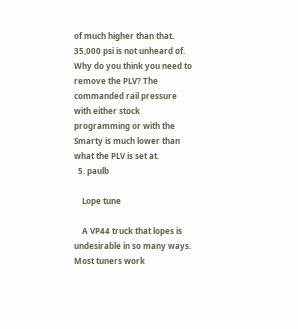of much higher than that. 35,000 psi is not unheard of. Why do you think you need to remove the PLV? The commanded rail pressure with either stock programming or with the Smarty is much lower than what the PLV is set at.
  5. paulb

    Lope tune

    A VP44 truck that lopes is undesirable in so many ways. Most tuners work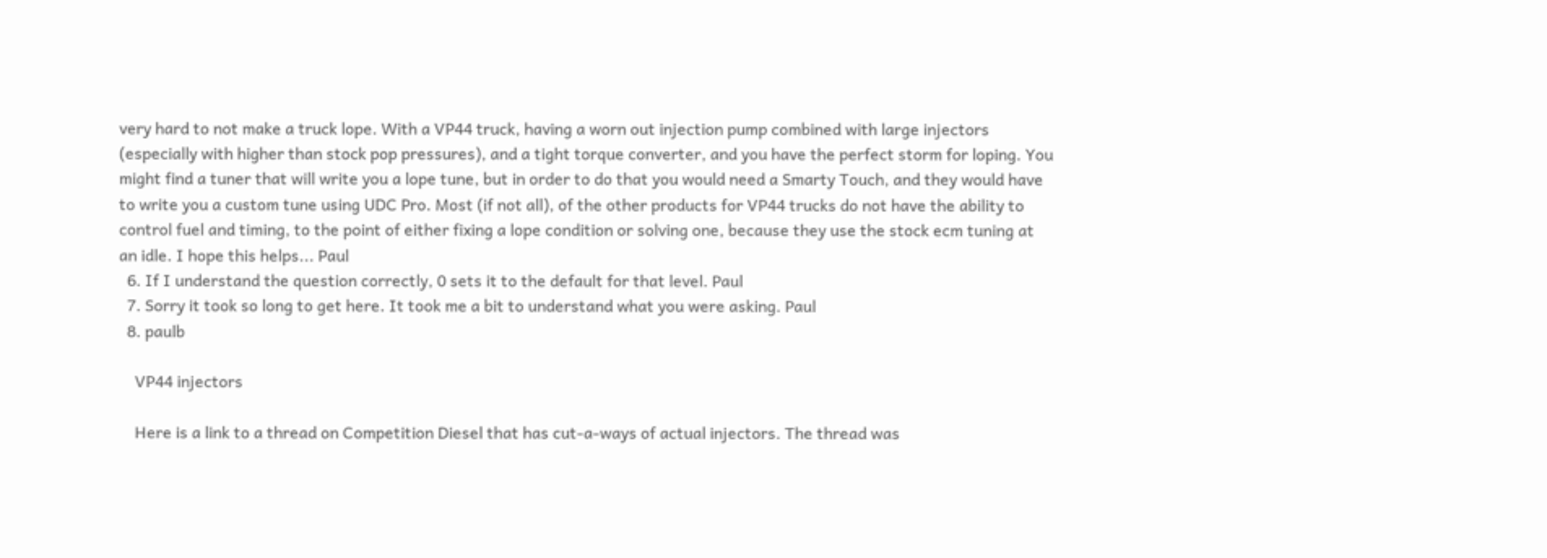very hard to not make a truck lope. With a VP44 truck, having a worn out injection pump combined with large injectors (especially with higher than stock pop pressures), and a tight torque converter, and you have the perfect storm for loping. You might find a tuner that will write you a lope tune, but in order to do that you would need a Smarty Touch, and they would have to write you a custom tune using UDC Pro. Most (if not all), of the other products for VP44 trucks do not have the ability to control fuel and timing, to the point of either fixing a lope condition or solving one, because they use the stock ecm tuning at an idle. I hope this helps... Paul
  6. If I understand the question correctly, 0 sets it to the default for that level. Paul
  7. Sorry it took so long to get here. It took me a bit to understand what you were asking. Paul
  8. paulb

    VP44 injectors

    Here is a link to a thread on Competition Diesel that has cut-a-ways of actual injectors. The thread was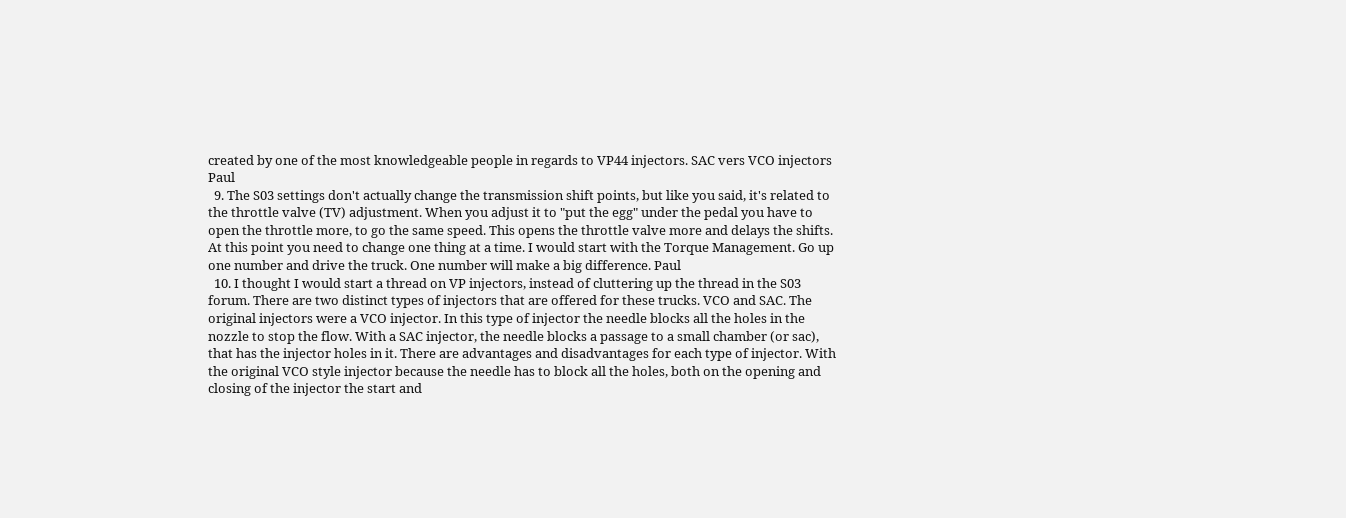created by one of the most knowledgeable people in regards to VP44 injectors. SAC vers VCO injectors Paul
  9. The S03 settings don't actually change the transmission shift points, but like you said, it's related to the throttle valve (TV) adjustment. When you adjust it to "put the egg" under the pedal you have to open the throttle more, to go the same speed. This opens the throttle valve more and delays the shifts. At this point you need to change one thing at a time. I would start with the Torque Management. Go up one number and drive the truck. One number will make a big difference. Paul
  10. I thought I would start a thread on VP injectors, instead of cluttering up the thread in the S03 forum. There are two distinct types of injectors that are offered for these trucks. VCO and SAC. The original injectors were a VCO injector. In this type of injector the needle blocks all the holes in the nozzle to stop the flow. With a SAC injector, the needle blocks a passage to a small chamber (or sac), that has the injector holes in it. There are advantages and disadvantages for each type of injector. With the original VCO style injector because the needle has to block all the holes, both on the opening and closing of the injector the start and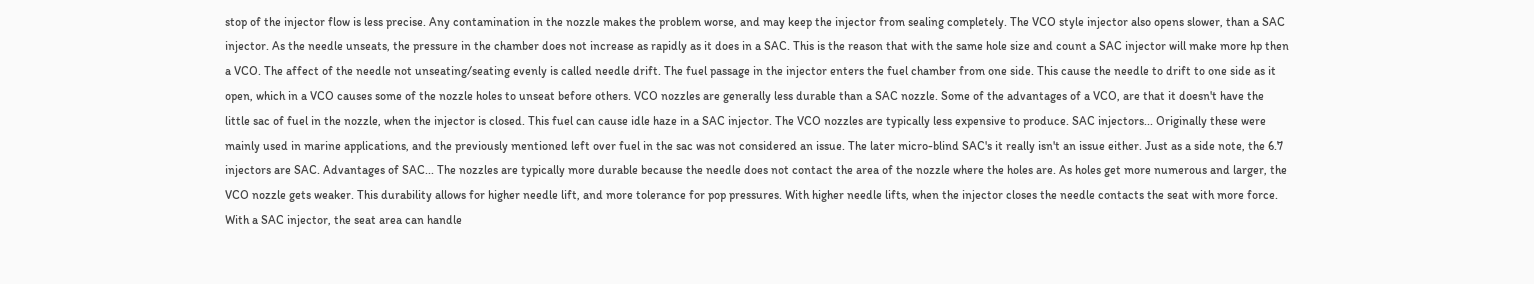stop of the injector flow is less precise. Any contamination in the nozzle makes the problem worse, and may keep the injector from sealing completely. The VCO style injector also opens slower, than a SAC injector. As the needle unseats, the pressure in the chamber does not increase as rapidly as it does in a SAC. This is the reason that with the same hole size and count a SAC injector will make more hp then a VCO. The affect of the needle not unseating/seating evenly is called needle drift. The fuel passage in the injector enters the fuel chamber from one side. This cause the needle to drift to one side as it open, which in a VCO causes some of the nozzle holes to unseat before others. VCO nozzles are generally less durable than a SAC nozzle. Some of the advantages of a VCO, are that it doesn't have the little sac of fuel in the nozzle, when the injector is closed. This fuel can cause idle haze in a SAC injector. The VCO nozzles are typically less expensive to produce. SAC injectors... Originally these were mainly used in marine applications, and the previously mentioned left over fuel in the sac was not considered an issue. The later micro-blind SAC's it really isn't an issue either. Just as a side note, the 6.7 injectors are SAC. Advantages of SAC... The nozzles are typically more durable because the needle does not contact the area of the nozzle where the holes are. As holes get more numerous and larger, the VCO nozzle gets weaker. This durability allows for higher needle lift, and more tolerance for pop pressures. With higher needle lifts, when the injector closes the needle contacts the seat with more force. With a SAC injector, the seat area can handle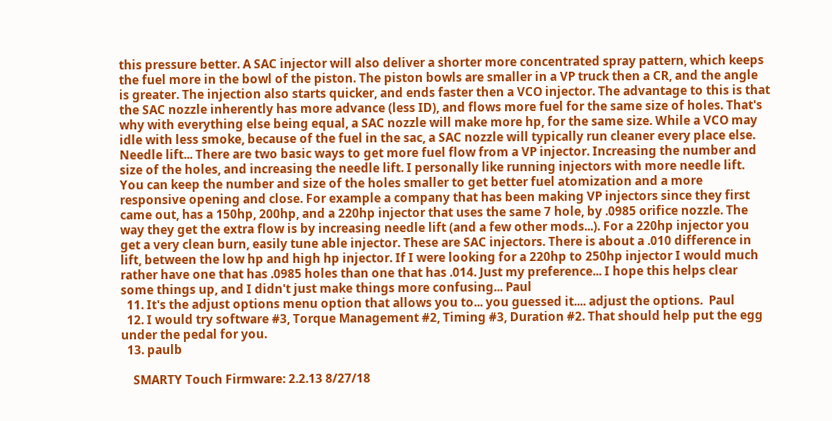this pressure better. A SAC injector will also deliver a shorter more concentrated spray pattern, which keeps the fuel more in the bowl of the piston. The piston bowls are smaller in a VP truck then a CR, and the angle is greater. The injection also starts quicker, and ends faster then a VCO injector. The advantage to this is that the SAC nozzle inherently has more advance (less ID), and flows more fuel for the same size of holes. That's why with everything else being equal, a SAC nozzle will make more hp, for the same size. While a VCO may idle with less smoke, because of the fuel in the sac, a SAC nozzle will typically run cleaner every place else. Needle lift... There are two basic ways to get more fuel flow from a VP injector. Increasing the number and size of the holes, and increasing the needle lift. I personally like running injectors with more needle lift. You can keep the number and size of the holes smaller to get better fuel atomization and a more responsive opening and close. For example a company that has been making VP injectors since they first came out, has a 150hp, 200hp, and a 220hp injector that uses the same 7 hole, by .0985 orifice nozzle. The way they get the extra flow is by increasing needle lift (and a few other mods...). For a 220hp injector you get a very clean burn, easily tune able injector. These are SAC injectors. There is about a .010 difference in lift, between the low hp and high hp injector. If I were looking for a 220hp to 250hp injector I would much rather have one that has .0985 holes than one that has .014. Just my preference... I hope this helps clear some things up, and I didn't just make things more confusing... Paul
  11. It's the adjust options menu option that allows you to... you guessed it.... adjust the options.  Paul
  12. I would try software #3, Torque Management #2, Timing #3, Duration #2. That should help put the egg under the pedal for you.
  13. paulb

    SMARTY Touch Firmware: 2.2.13 8/27/18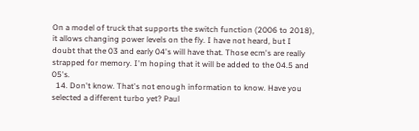On a model of truck that supports the switch function (2006 to 2018), it allows changing power levels on the fly. I have not heard, but I doubt that the 03 and early 04's will have that. Those ecm's are really strapped for memory. I'm hoping that it will be added to the 04.5 and 05's.
  14. Don't know. That's not enough information to know. Have you selected a different turbo yet? Paul